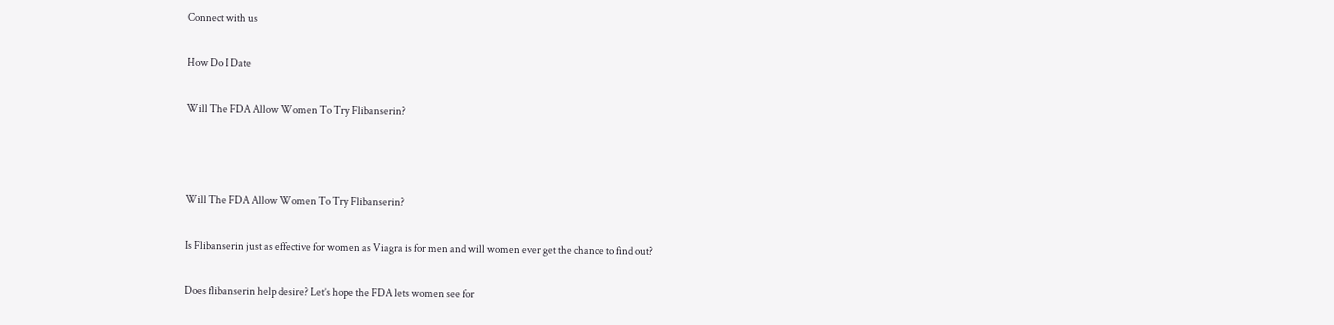Connect with us

How Do I Date

Will The FDA Allow Women To Try Flibanserin?



Will The FDA Allow Women To Try Flibanserin?

Is Flibanserin just as effective for women as Viagra is for men and will women ever get the chance to find out?

Does flibanserin help desire? Let’s hope the FDA lets women see for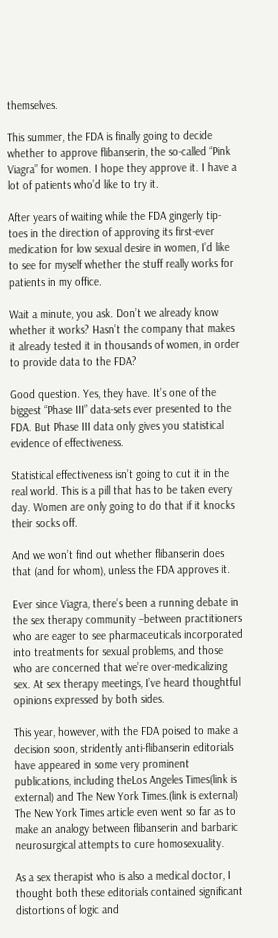themselves.

This summer, the FDA is finally going to decide whether to approve flibanserin, the so-called “Pink Viagra” for women. I hope they approve it. I have a lot of patients who’d like to try it.

After years of waiting while the FDA gingerly tip-toes in the direction of approving its first-ever medication for low sexual desire in women, I’d like to see for myself whether the stuff really works for patients in my office.

Wait a minute, you ask. Don’t we already know whether it works? Hasn’t the company that makes it already tested it in thousands of women, in order to provide data to the FDA?

Good question. Yes, they have. It’s one of the biggest “Phase III” data-sets ever presented to the FDA. But Phase III data only gives you statistical evidence of effectiveness.

Statistical effectiveness isn’t going to cut it in the real world. This is a pill that has to be taken every day. Women are only going to do that if it knocks their socks off.

And we won’t find out whether flibanserin does that (and for whom), unless the FDA approves it.

Ever since Viagra, there’s been a running debate in the sex therapy community –between practitioners who are eager to see pharmaceuticals incorporated into treatments for sexual problems, and those who are concerned that we’re over-medicalizing sex. At sex therapy meetings, I’ve heard thoughtful opinions expressed by both sides.

This year, however, with the FDA poised to make a decision soon, stridently anti-flibanserin editorials have appeared in some very prominent publications, including theLos Angeles Times(link is external) and The New York Times.(link is external) The New York Times article even went so far as to make an analogy between flibanserin and barbaric neurosurgical attempts to cure homosexuality.

As a sex therapist who is also a medical doctor, I thought both these editorials contained significant distortions of logic and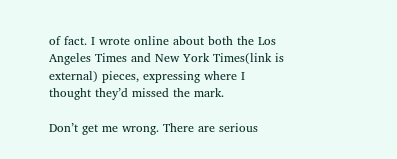of fact. I wrote online about both the Los Angeles Times and New York Times(link is external) pieces, expressing where I thought they’d missed the mark.

Don’t get me wrong. There are serious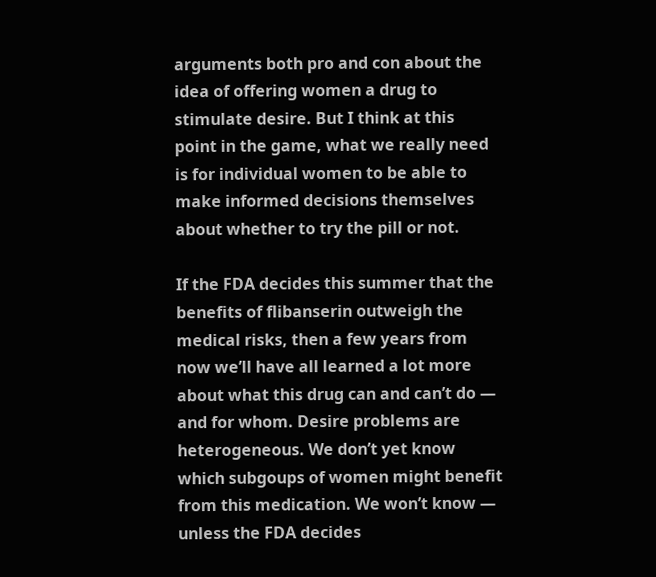arguments both pro and con about the idea of offering women a drug to stimulate desire. But I think at this point in the game, what we really need is for individual women to be able to make informed decisions themselves about whether to try the pill or not.

If the FDA decides this summer that the benefits of flibanserin outweigh the medical risks, then a few years from now we’ll have all learned a lot more about what this drug can and can’t do — and for whom. Desire problems are heterogeneous. We don’t yet know which subgoups of women might benefit from this medication. We won’t know — unless the FDA decides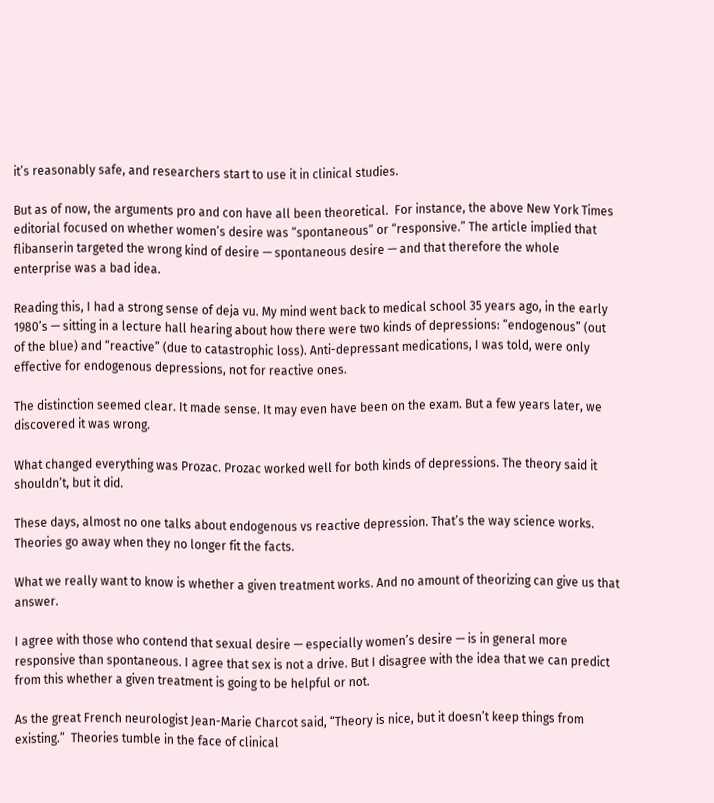it’s reasonably safe, and researchers start to use it in clinical studies.

But as of now, the arguments pro and con have all been theoretical.  For instance, the above New York Times editorial focused on whether women’s desire was “spontaneous” or “responsive.” The article implied that flibanserin targeted the wrong kind of desire — spontaneous desire — and that therefore the whole enterprise was a bad idea.

Reading this, I had a strong sense of deja vu. My mind went back to medical school 35 years ago, in the early 1980’s — sitting in a lecture hall hearing about how there were two kinds of depressions: “endogenous” (out of the blue) and “reactive” (due to catastrophic loss). Anti-depressant medications, I was told, were only effective for endogenous depressions, not for reactive ones.

The distinction seemed clear. It made sense. It may even have been on the exam. But a few years later, we discovered it was wrong.

What changed everything was Prozac. Prozac worked well for both kinds of depressions. The theory said it shouldn’t, but it did.

These days, almost no one talks about endogenous vs reactive depression. That’s the way science works. Theories go away when they no longer fit the facts.

What we really want to know is whether a given treatment works. And no amount of theorizing can give us that answer.

I agree with those who contend that sexual desire — especially women’s desire — is in general more responsive than spontaneous. I agree that sex is not a drive. But I disagree with the idea that we can predict from this whether a given treatment is going to be helpful or not.

As the great French neurologist Jean-Marie Charcot said, “Theory is nice, but it doesn’t keep things from existing.”  Theories tumble in the face of clinical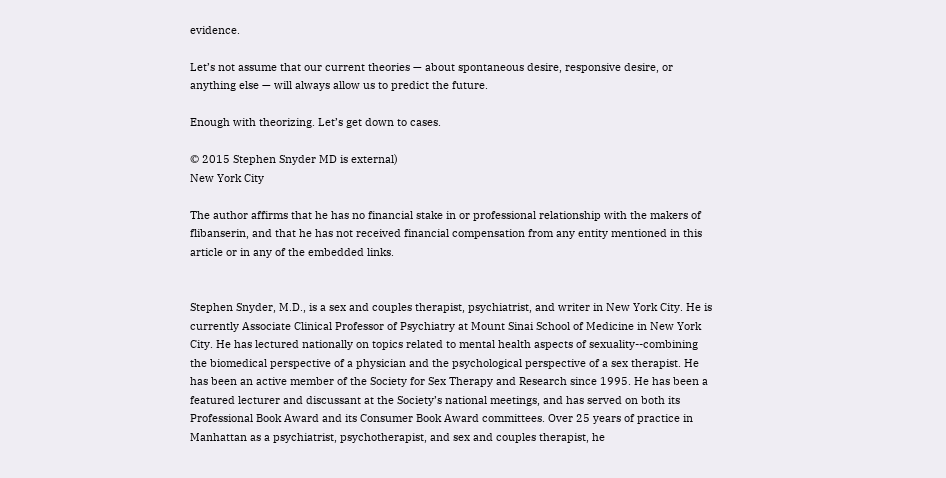evidence.

Let’s not assume that our current theories — about spontaneous desire, responsive desire, or anything else — will always allow us to predict the future.

Enough with theorizing. Let’s get down to cases.

© 2015 Stephen Snyder MD is external)
New York City

The author affirms that he has no financial stake in or professional relationship with the makers of flibanserin, and that he has not received financial compensation from any entity mentioned in this article or in any of the embedded links.


Stephen Snyder, M.D., is a sex and couples therapist, psychiatrist, and writer in New York City. He is currently Associate Clinical Professor of Psychiatry at Mount Sinai School of Medicine in New York City. He has lectured nationally on topics related to mental health aspects of sexuality--combining the biomedical perspective of a physician and the psychological perspective of a sex therapist. He has been an active member of the Society for Sex Therapy and Research since 1995. He has been a featured lecturer and discussant at the Society’s national meetings, and has served on both its Professional Book Award and its Consumer Book Award committees. Over 25 years of practice in Manhattan as a psychiatrist, psychotherapist, and sex and couples therapist, he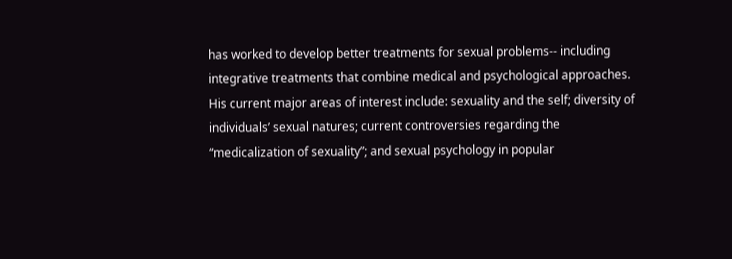has worked to develop better treatments for sexual problems-- including integrative treatments that combine medical and psychological approaches. His current major areas of interest include: sexuality and the self; diversity of individuals’ sexual natures; current controversies regarding the “medicalization of sexuality”; and sexual psychology in popular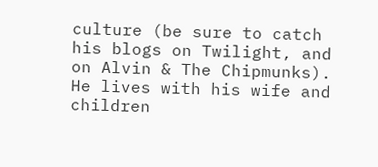culture (be sure to catch his blogs on Twilight, and on Alvin & The Chipmunks). He lives with his wife and children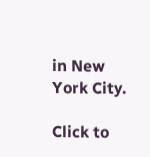in New York City.

Click to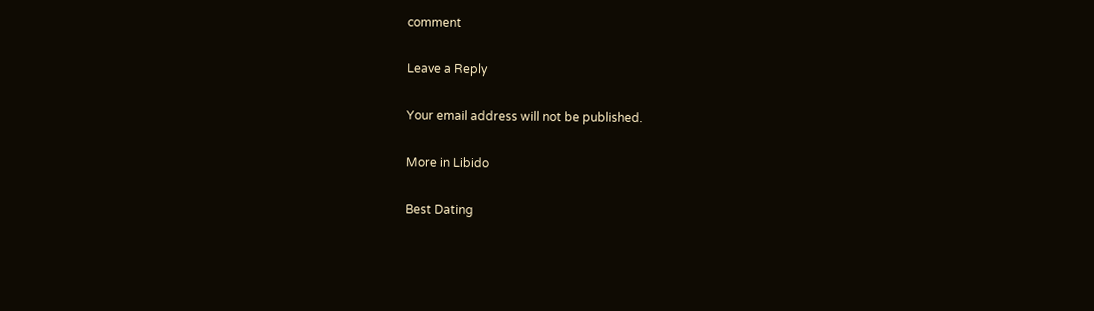comment

Leave a Reply

Your email address will not be published.

More in Libido

Best Dating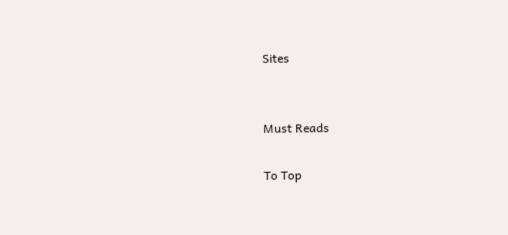Sites


Must Reads

To Top